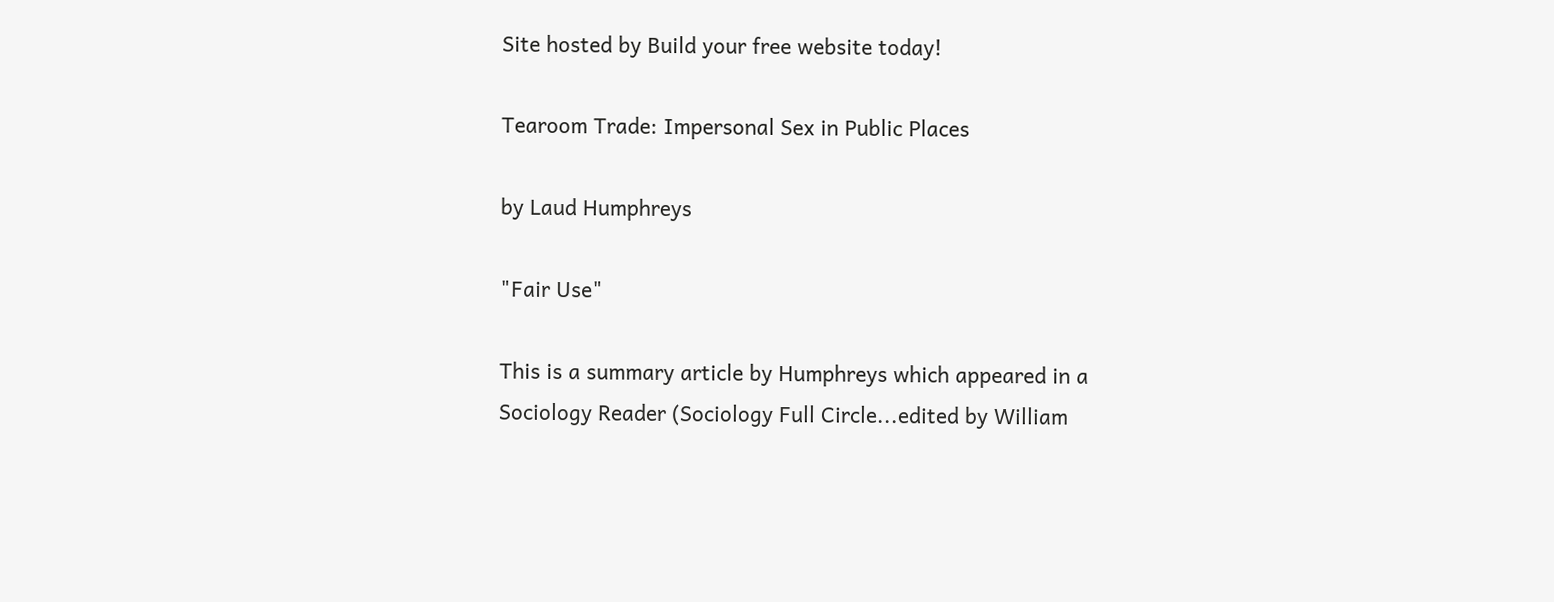Site hosted by Build your free website today!

Tearoom Trade: Impersonal Sex in Public Places

by Laud Humphreys

"Fair Use"

This is a summary article by Humphreys which appeared in a Sociology Reader (Sociology Full Circle...edited by William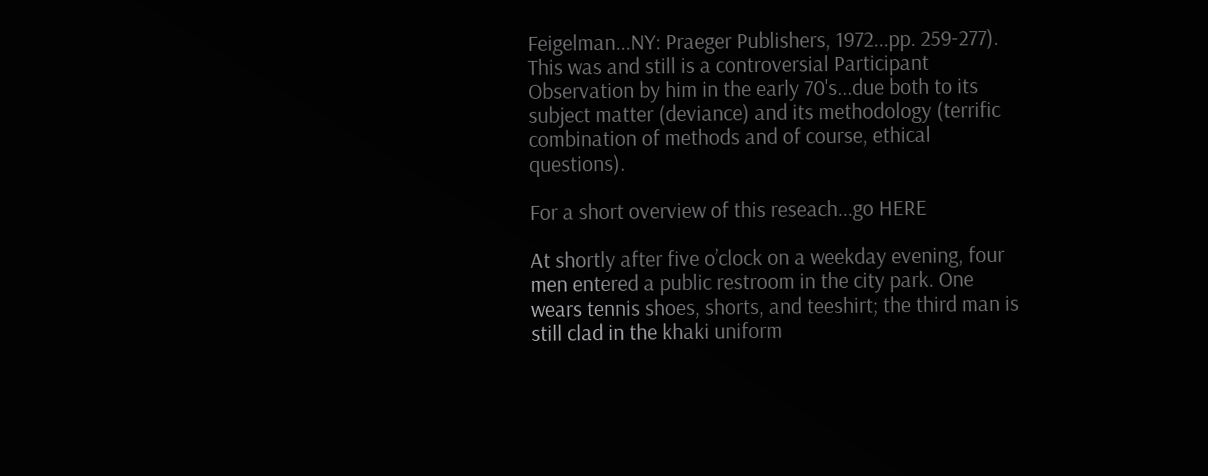Feigelman...NY: Praeger Publishers, 1972...pp. 259-277). This was and still is a controversial Participant Observation by him in the early 70's...due both to its subject matter (deviance) and its methodology (terrific combination of methods and of course, ethical questions).

For a short overview of this reseach...go HERE

At shortly after five o’clock on a weekday evening, four men entered a public restroom in the city park. One wears tennis shoes, shorts, and teeshirt; the third man is still clad in the khaki uniform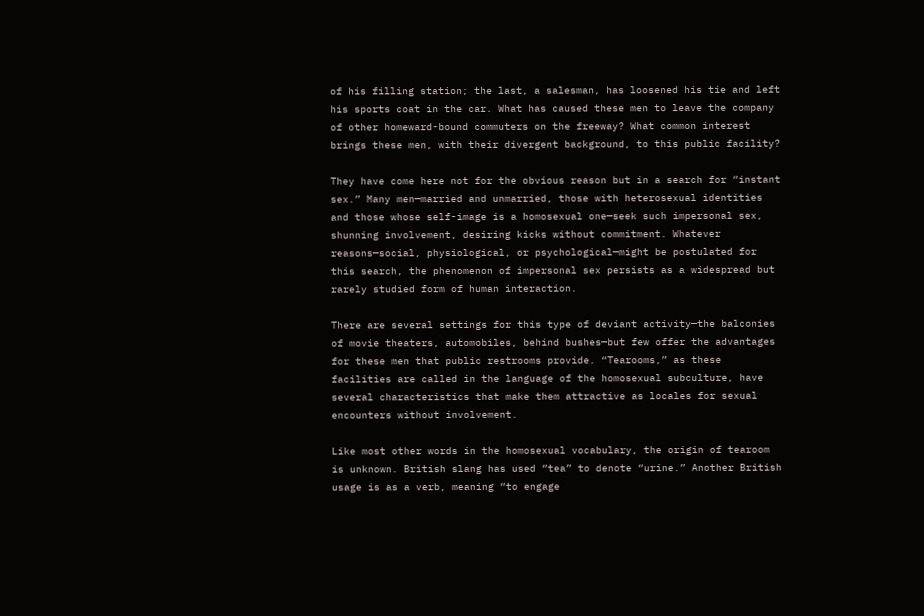of his filling station; the last, a salesman, has loosened his tie and left his sports coat in the car. What has caused these men to leave the company of other homeward-bound commuters on the freeway? What common interest brings these men, with their divergent background, to this public facility?

They have come here not for the obvious reason but in a search for “instant sex.” Many men—married and unmarried, those with heterosexual identities and those whose self-image is a homosexual one—seek such impersonal sex, shunning involvement, desiring kicks without commitment. Whatever reasons—social, physiological, or psychological—might be postulated for this search, the phenomenon of impersonal sex persists as a widespread but rarely studied form of human interaction.

There are several settings for this type of deviant activity—the balconies of movie theaters, automobiles, behind bushes—but few offer the advantages for these men that public restrooms provide. “Tearooms,” as these facilities are called in the language of the homosexual subculture, have several characteristics that make them attractive as locales for sexual encounters without involvement.

Like most other words in the homosexual vocabulary, the origin of tearoom is unknown. British slang has used “tea” to denote “urine.” Another British usage is as a verb, meaning “to engage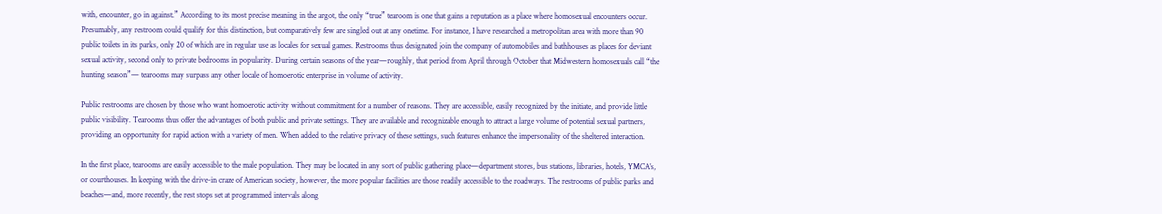with, encounter, go in against.” According to its most precise meaning in the argot, the only “true” tearoom is one that gains a reputation as a place where homosexual encounters occur. Presumably, any restroom could qualify for this distinction, but comparatively few are singled out at any onetime. For instance, I have researched a metropolitan area with more than 90 public toilets in its parks, only 20 of which are in regular use as locales for sexual games. Restrooms thus designated join the company of automobiles and bathhouses as places for deviant sexual activity, second only to private bedrooms in popularity. During certain seasons of the year—roughly, that period from April through October that Midwestern homosexuals call “the hunting season”— tearooms may surpass any other locale of homoerotic enterprise in volume of activity.

Public restrooms are chosen by those who want homoerotic activity without commitment for a number of reasons. They are accessible, easily recognized by the initiate, and provide little public visibility. Tearooms thus offer the advantages of both public and private settings. They are available and recognizable enough to attract a large volume of potential sexual partners, providing an opportunity for rapid action with a variety of men. When added to the relative privacy of these settings, such features enhance the impersonality of the sheltered interaction.

In the first place, tearooms are easily accessible to the male population. They may be located in any sort of public gathering place—department stores, bus stations, libraries, hotels, YMCA’s, or courthouses. In keeping with the drive-in craze of American society, however, the more popular facilities are those readily accessible to the roadways. The restrooms of public parks and beaches—and, more recently, the rest stops set at programmed intervals along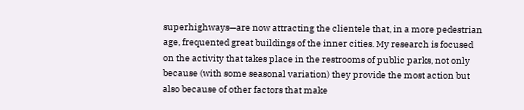superhighways—are now attracting the clientele that, in a more pedestrian age, frequented great buildings of the inner cities. My research is focused on the activity that takes place in the restrooms of public parks, not only because (with some seasonal variation) they provide the most action but also because of other factors that make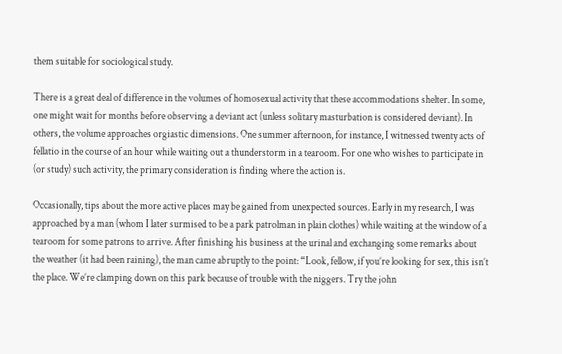them suitable for sociological study.

There is a great deal of difference in the volumes of homosexual activity that these accommodations shelter. In some, one might wait for months before observing a deviant act (unless solitary masturbation is considered deviant). In others, the volume approaches orgiastic dimensions. One summer afternoon, for instance, I witnessed twenty acts of fellatio in the course of an hour while waiting out a thunderstorm in a tearoom. For one who wishes to participate in (or study) such activity, the primary consideration is finding where the action is.

Occasionally, tips about the more active places may be gained from unexpected sources. Early in my research, I was approached by a man (whom I later surmised to be a park patrolman in plain clothes) while waiting at the window of a tearoom for some patrons to arrive. After finishing his business at the urinal and exchanging some remarks about the weather (it had been raining), the man came abruptly to the point: “Look, fellow, if you’re looking for sex, this isn’t the place. We’re clamping down on this park because of trouble with the niggers. Try the john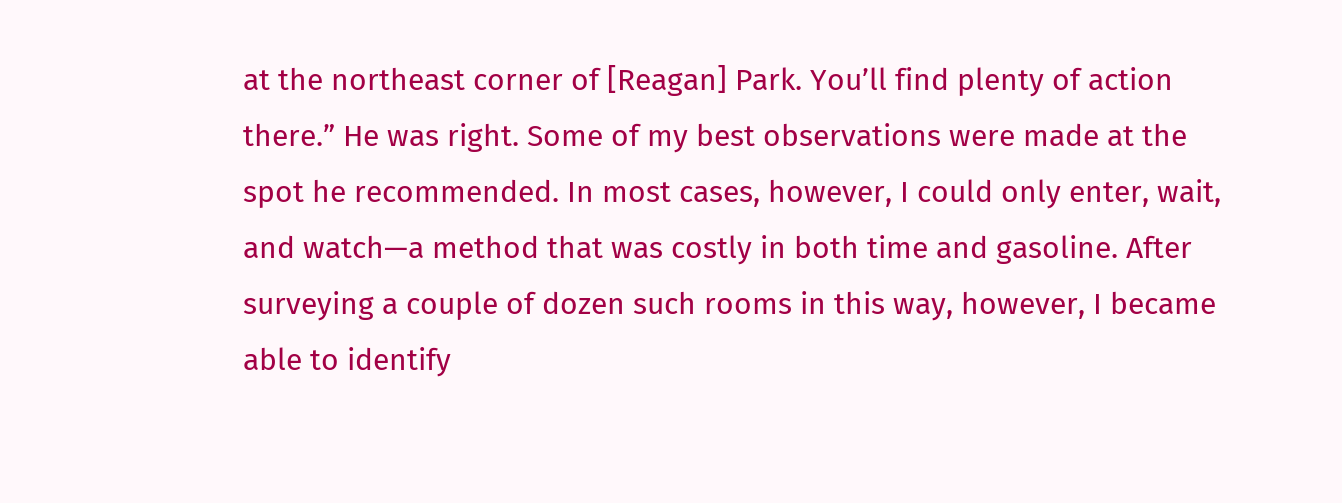at the northeast corner of [Reagan] Park. You’ll find plenty of action there.” He was right. Some of my best observations were made at the spot he recommended. In most cases, however, I could only enter, wait, and watch—a method that was costly in both time and gasoline. After surveying a couple of dozen such rooms in this way, however, I became able to identify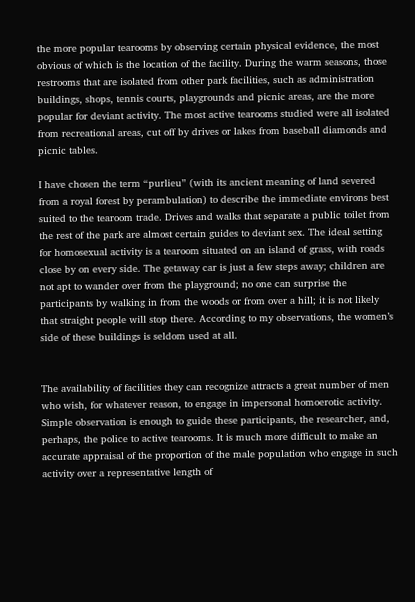the more popular tearooms by observing certain physical evidence, the most obvious of which is the location of the facility. During the warm seasons, those restrooms that are isolated from other park facilities, such as administration buildings, shops, tennis courts, playgrounds and picnic areas, are the more popular for deviant activity. The most active tearooms studied were all isolated from recreational areas, cut off by drives or lakes from baseball diamonds and picnic tables.

I have chosen the term “purlieu” (with its ancient meaning of land severed from a royal forest by perambulation) to describe the immediate environs best suited to the tearoom trade. Drives and walks that separate a public toilet from the rest of the park are almost certain guides to deviant sex. The ideal setting for homosexual activity is a tearoom situated on an island of grass, with roads close by on every side. The getaway car is just a few steps away; children are not apt to wander over from the playground; no one can surprise the participants by walking in from the woods or from over a hill; it is not likely that straight people will stop there. According to my observations, the women’s side of these buildings is seldom used at all.


The availability of facilities they can recognize attracts a great number of men who wish, for whatever reason, to engage in impersonal homoerotic activity. Simple observation is enough to guide these participants, the researcher, and, perhaps, the police to active tearooms. It is much more difficult to make an accurate appraisal of the proportion of the male population who engage in such activity over a representative length of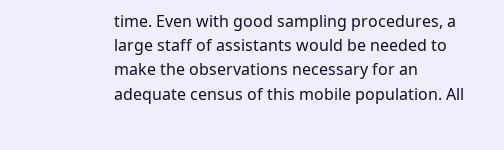time. Even with good sampling procedures, a large staff of assistants would be needed to make the observations necessary for an adequate census of this mobile population. All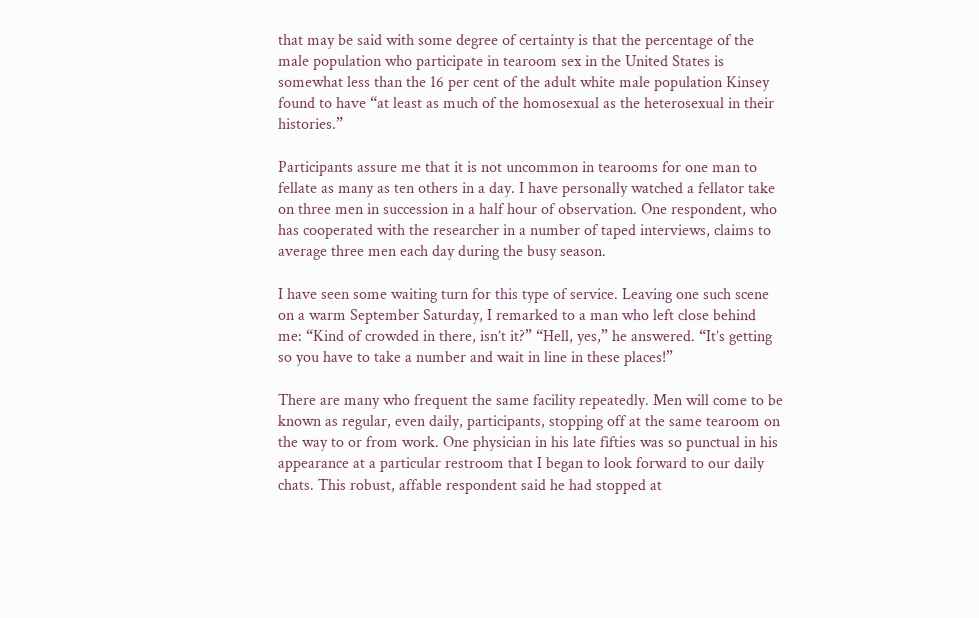that may be said with some degree of certainty is that the percentage of the male population who participate in tearoom sex in the United States is somewhat less than the 16 per cent of the adult white male population Kinsey found to have “at least as much of the homosexual as the heterosexual in their histories.”

Participants assure me that it is not uncommon in tearooms for one man to fellate as many as ten others in a day. I have personally watched a fellator take on three men in succession in a half hour of observation. One respondent, who has cooperated with the researcher in a number of taped interviews, claims to average three men each day during the busy season.

I have seen some waiting turn for this type of service. Leaving one such scene on a warm September Saturday, I remarked to a man who left close behind me: “Kind of crowded in there, isn’t it?” “Hell, yes,” he answered. “It’s getting so you have to take a number and wait in line in these places!”

There are many who frequent the same facility repeatedly. Men will come to be known as regular, even daily, participants, stopping off at the same tearoom on the way to or from work. One physician in his late fifties was so punctual in his appearance at a particular restroom that I began to look forward to our daily chats. This robust, affable respondent said he had stopped at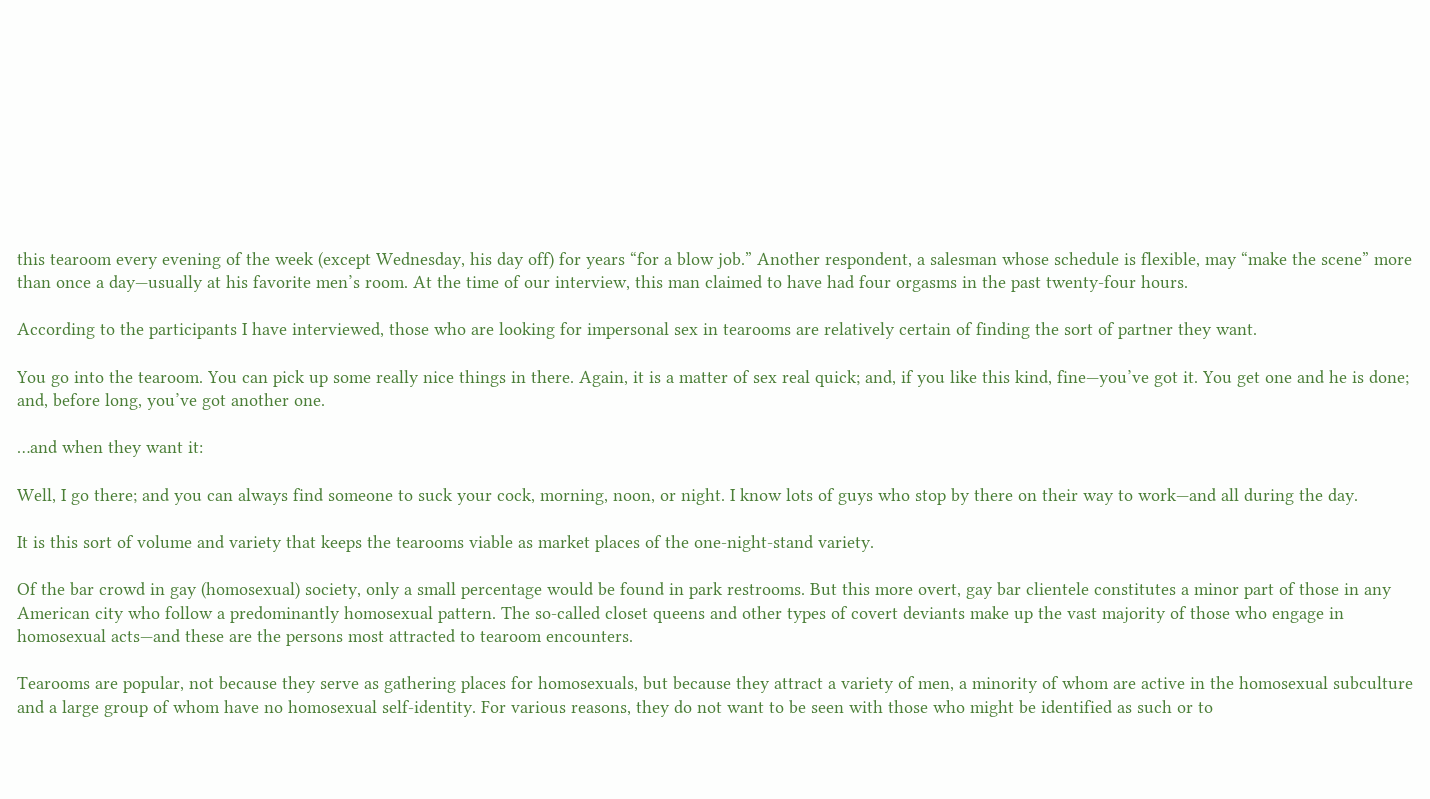this tearoom every evening of the week (except Wednesday, his day off) for years “for a blow job.” Another respondent, a salesman whose schedule is flexible, may “make the scene” more than once a day—usually at his favorite men’s room. At the time of our interview, this man claimed to have had four orgasms in the past twenty-four hours.

According to the participants I have interviewed, those who are looking for impersonal sex in tearooms are relatively certain of finding the sort of partner they want.

You go into the tearoom. You can pick up some really nice things in there. Again, it is a matter of sex real quick; and, if you like this kind, fine—you’ve got it. You get one and he is done; and, before long, you’ve got another one.

…and when they want it:

Well, I go there; and you can always find someone to suck your cock, morning, noon, or night. I know lots of guys who stop by there on their way to work—and all during the day.

It is this sort of volume and variety that keeps the tearooms viable as market places of the one-night-stand variety.

Of the bar crowd in gay (homosexual) society, only a small percentage would be found in park restrooms. But this more overt, gay bar clientele constitutes a minor part of those in any American city who follow a predominantly homosexual pattern. The so-called closet queens and other types of covert deviants make up the vast majority of those who engage in homosexual acts—and these are the persons most attracted to tearoom encounters.

Tearooms are popular, not because they serve as gathering places for homosexuals, but because they attract a variety of men, a minority of whom are active in the homosexual subculture and a large group of whom have no homosexual self-identity. For various reasons, they do not want to be seen with those who might be identified as such or to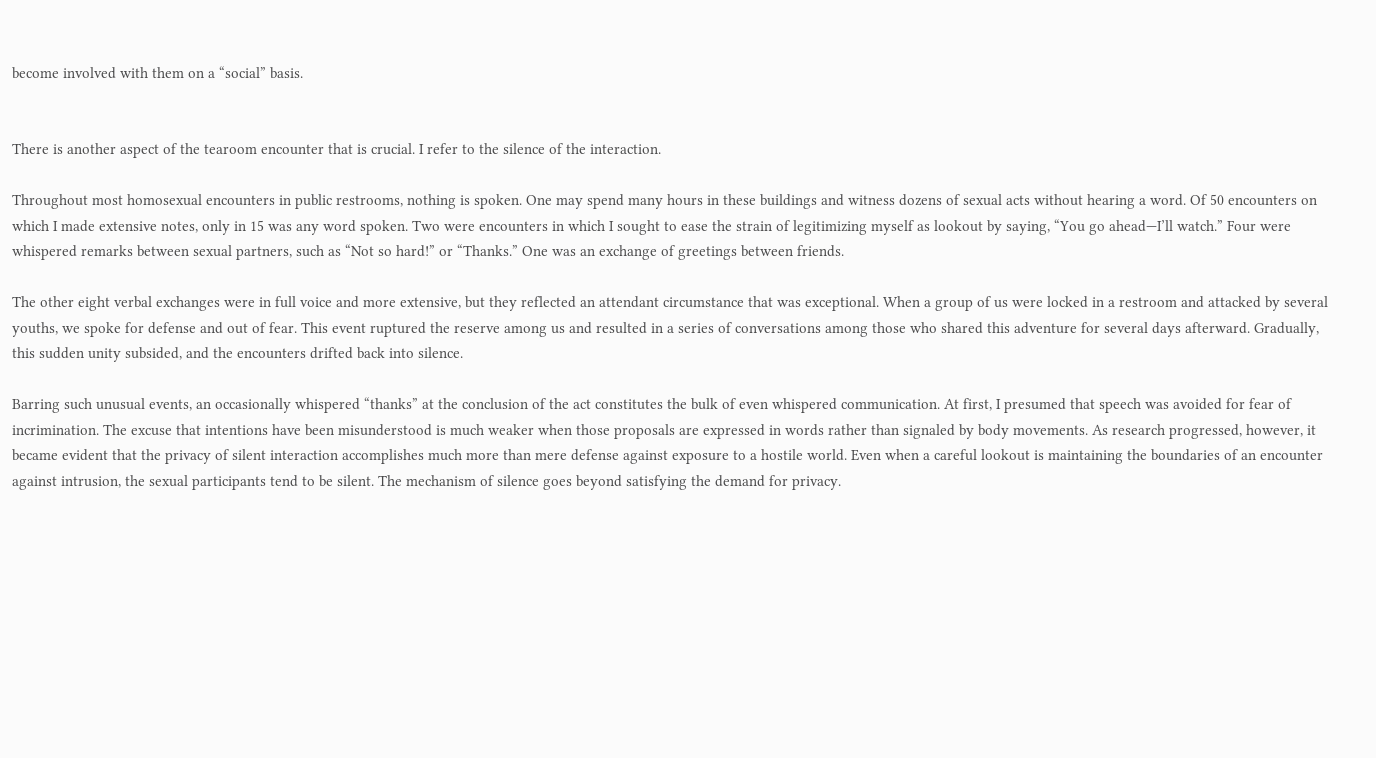become involved with them on a “social” basis.


There is another aspect of the tearoom encounter that is crucial. I refer to the silence of the interaction.

Throughout most homosexual encounters in public restrooms, nothing is spoken. One may spend many hours in these buildings and witness dozens of sexual acts without hearing a word. Of 50 encounters on which I made extensive notes, only in 15 was any word spoken. Two were encounters in which I sought to ease the strain of legitimizing myself as lookout by saying, “You go ahead—I’ll watch.” Four were whispered remarks between sexual partners, such as “Not so hard!” or “Thanks.” One was an exchange of greetings between friends.

The other eight verbal exchanges were in full voice and more extensive, but they reflected an attendant circumstance that was exceptional. When a group of us were locked in a restroom and attacked by several youths, we spoke for defense and out of fear. This event ruptured the reserve among us and resulted in a series of conversations among those who shared this adventure for several days afterward. Gradually, this sudden unity subsided, and the encounters drifted back into silence.

Barring such unusual events, an occasionally whispered “thanks” at the conclusion of the act constitutes the bulk of even whispered communication. At first, I presumed that speech was avoided for fear of incrimination. The excuse that intentions have been misunderstood is much weaker when those proposals are expressed in words rather than signaled by body movements. As research progressed, however, it became evident that the privacy of silent interaction accomplishes much more than mere defense against exposure to a hostile world. Even when a careful lookout is maintaining the boundaries of an encounter against intrusion, the sexual participants tend to be silent. The mechanism of silence goes beyond satisfying the demand for privacy.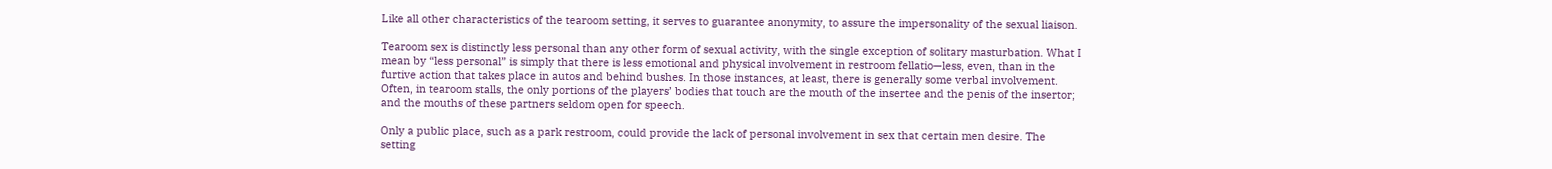Like all other characteristics of the tearoom setting, it serves to guarantee anonymity, to assure the impersonality of the sexual liaison.

Tearoom sex is distinctly less personal than any other form of sexual activity, with the single exception of solitary masturbation. What I mean by “less personal” is simply that there is less emotional and physical involvement in restroom fellatio—less, even, than in the furtive action that takes place in autos and behind bushes. In those instances, at least, there is generally some verbal involvement. Often, in tearoom stalls, the only portions of the players’ bodies that touch are the mouth of the insertee and the penis of the insertor; and the mouths of these partners seldom open for speech.

Only a public place, such as a park restroom, could provide the lack of personal involvement in sex that certain men desire. The setting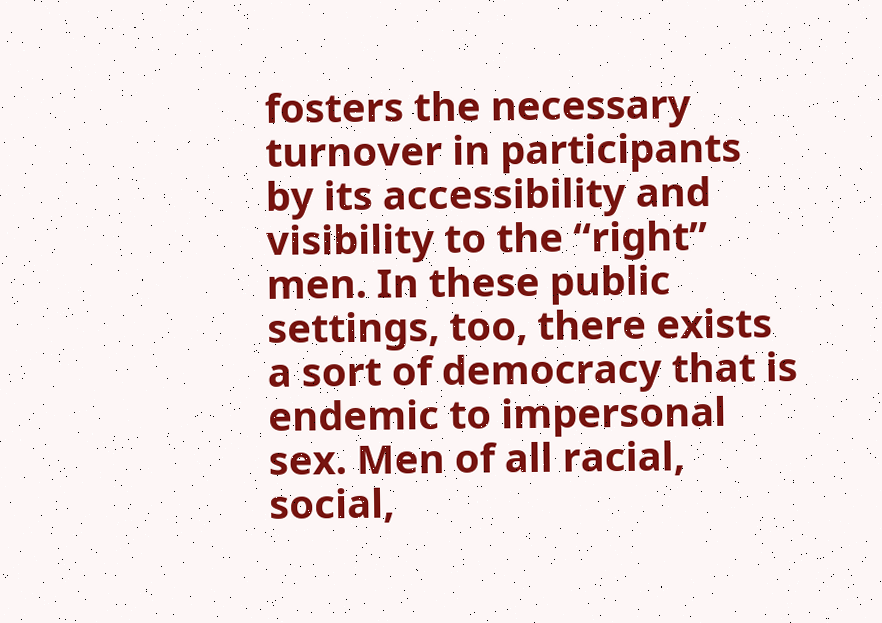fosters the necessary turnover in participants by its accessibility and visibility to the “right” men. In these public settings, too, there exists a sort of democracy that is endemic to impersonal sex. Men of all racial, social,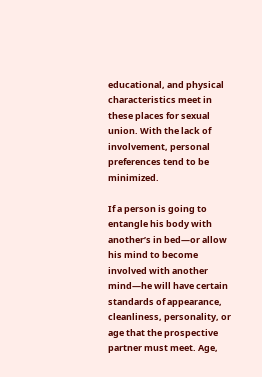educational, and physical characteristics meet in these places for sexual union. With the lack of involvement, personal preferences tend to be minimized.

If a person is going to entangle his body with another’s in bed—or allow his mind to become involved with another mind—he will have certain standards of appearance, cleanliness, personality, or age that the prospective partner must meet. Age,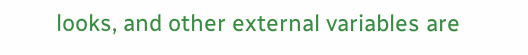looks, and other external variables are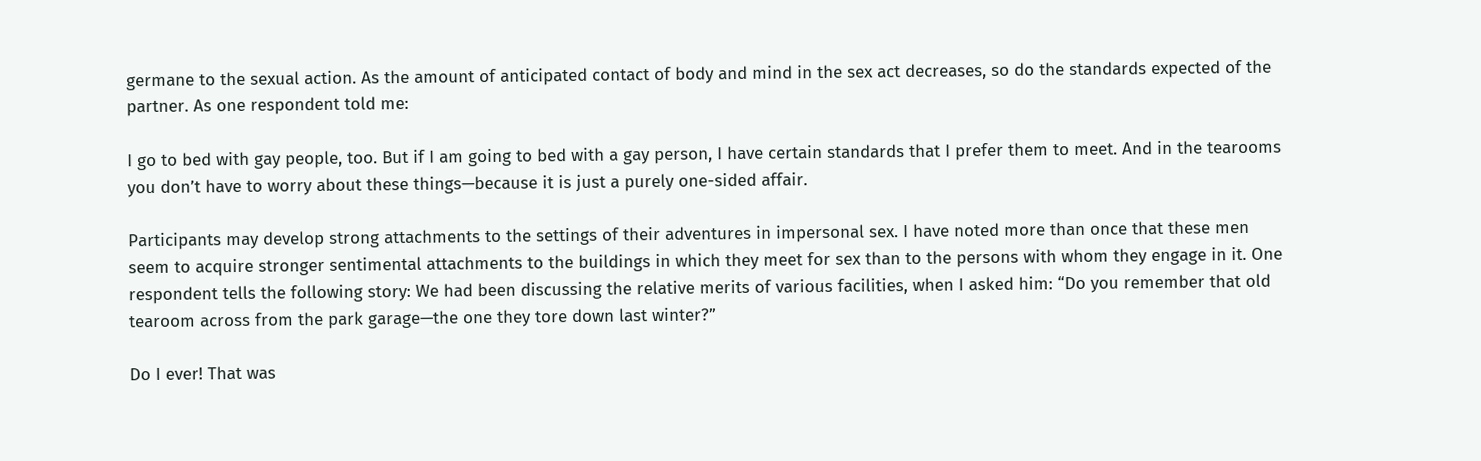germane to the sexual action. As the amount of anticipated contact of body and mind in the sex act decreases, so do the standards expected of the partner. As one respondent told me:

I go to bed with gay people, too. But if I am going to bed with a gay person, I have certain standards that I prefer them to meet. And in the tearooms you don’t have to worry about these things—because it is just a purely one-sided affair.

Participants may develop strong attachments to the settings of their adventures in impersonal sex. I have noted more than once that these men seem to acquire stronger sentimental attachments to the buildings in which they meet for sex than to the persons with whom they engage in it. One respondent tells the following story: We had been discussing the relative merits of various facilities, when I asked him: “Do you remember that old tearoom across from the park garage—the one they tore down last winter?”

Do I ever! That was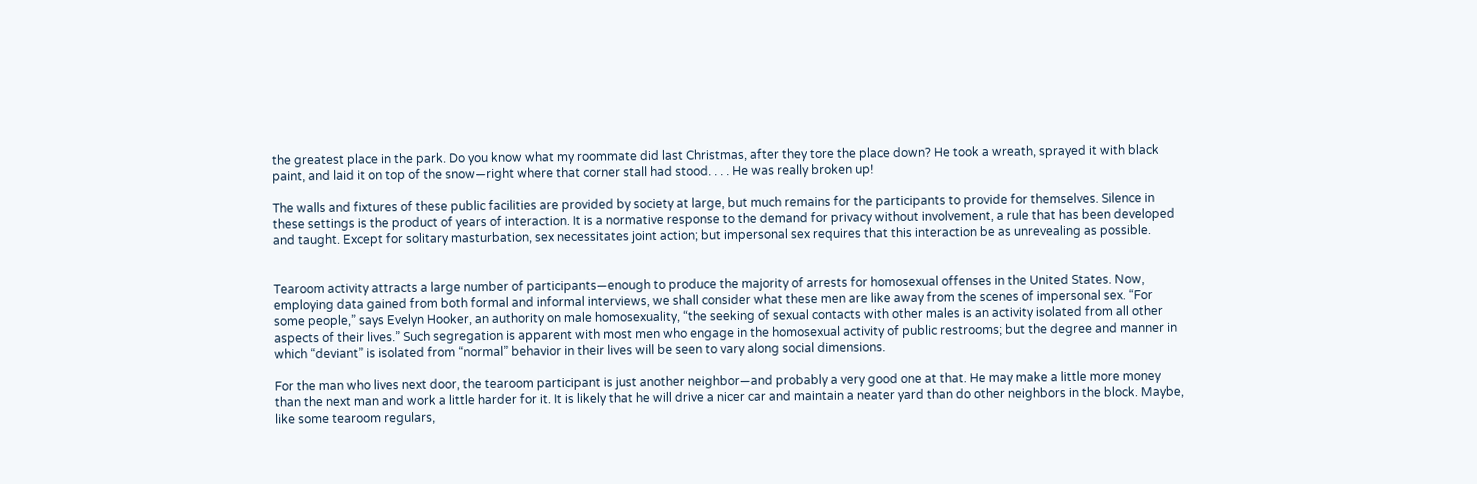the greatest place in the park. Do you know what my roommate did last Christmas, after they tore the place down? He took a wreath, sprayed it with black paint, and laid it on top of the snow—right where that corner stall had stood. . . . He was really broken up!

The walls and fixtures of these public facilities are provided by society at large, but much remains for the participants to provide for themselves. Silence in these settings is the product of years of interaction. It is a normative response to the demand for privacy without involvement, a rule that has been developed and taught. Except for solitary masturbation, sex necessitates joint action; but impersonal sex requires that this interaction be as unrevealing as possible.


Tearoom activity attracts a large number of participants—enough to produce the majority of arrests for homosexual offenses in the United States. Now, employing data gained from both formal and informal interviews, we shall consider what these men are like away from the scenes of impersonal sex. “For some people,” says Evelyn Hooker, an authority on male homosexuality, “the seeking of sexual contacts with other males is an activity isolated from all other aspects of their lives.” Such segregation is apparent with most men who engage in the homosexual activity of public restrooms; but the degree and manner in which “deviant” is isolated from “normal” behavior in their lives will be seen to vary along social dimensions.

For the man who lives next door, the tearoom participant is just another neighbor—and probably a very good one at that. He may make a little more money than the next man and work a little harder for it. It is likely that he will drive a nicer car and maintain a neater yard than do other neighbors in the block. Maybe, like some tearoom regulars,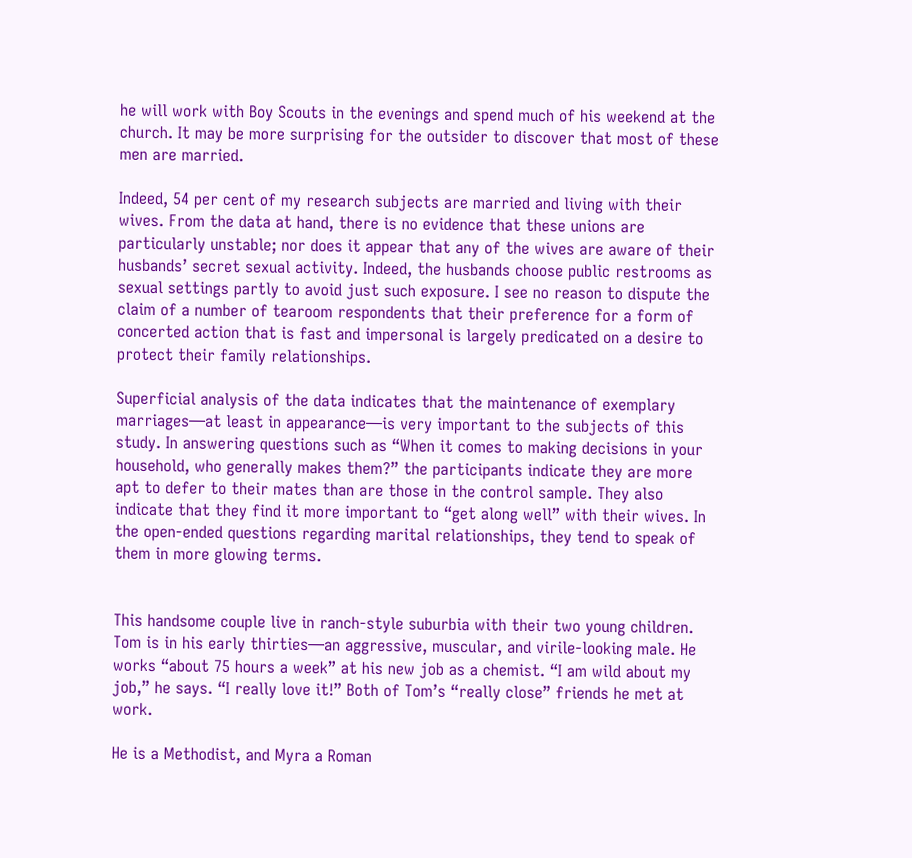he will work with Boy Scouts in the evenings and spend much of his weekend at the church. It may be more surprising for the outsider to discover that most of these men are married.

Indeed, 54 per cent of my research subjects are married and living with their wives. From the data at hand, there is no evidence that these unions are particularly unstable; nor does it appear that any of the wives are aware of their husbands’ secret sexual activity. Indeed, the husbands choose public restrooms as sexual settings partly to avoid just such exposure. I see no reason to dispute the claim of a number of tearoom respondents that their preference for a form of concerted action that is fast and impersonal is largely predicated on a desire to protect their family relationships.

Superficial analysis of the data indicates that the maintenance of exemplary marriages—at least in appearance—is very important to the subjects of this study. In answering questions such as “When it comes to making decisions in your household, who generally makes them?” the participants indicate they are more apt to defer to their mates than are those in the control sample. They also indicate that they find it more important to “get along well” with their wives. In the open-ended questions regarding marital relationships, they tend to speak of them in more glowing terms.


This handsome couple live in ranch-style suburbia with their two young children. Tom is in his early thirties—an aggressive, muscular, and virile-looking male. He works “about 75 hours a week” at his new job as a chemist. “I am wild about my job,” he says. “I really love it!” Both of Tom’s “really close” friends he met at work.

He is a Methodist, and Myra a Roman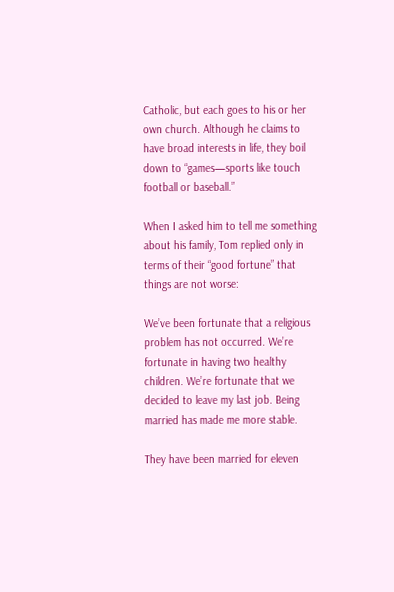Catholic, but each goes to his or her own church. Although he claims to have broad interests in life, they boil down to “games—sports like touch football or baseball.”

When I asked him to tell me something about his family, Tom replied only in terms of their “good fortune” that things are not worse:

We’ve been fortunate that a religious problem has not occurred. We’re fortunate in having two healthy children. We’re fortunate that we decided to leave my last job. Being married has made me more stable.

They have been married for eleven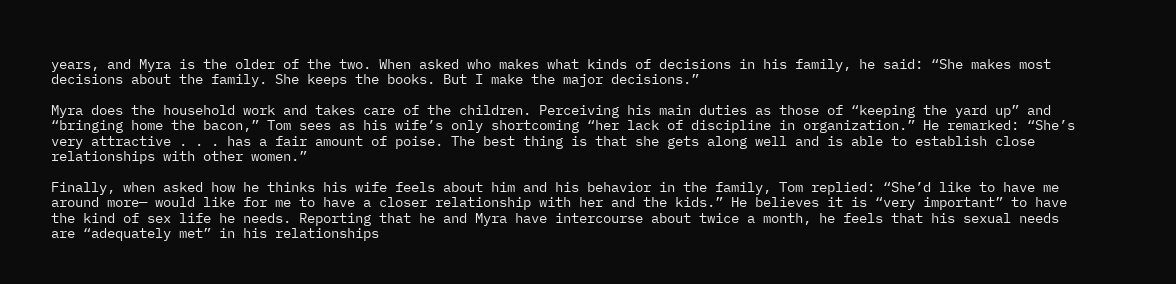years, and Myra is the older of the two. When asked who makes what kinds of decisions in his family, he said: “She makes most decisions about the family. She keeps the books. But I make the major decisions.”

Myra does the household work and takes care of the children. Perceiving his main duties as those of “keeping the yard up” and “bringing home the bacon,” Tom sees as his wife’s only shortcoming “her lack of discipline in organization.” He remarked: “She’s very attractive . . . has a fair amount of poise. The best thing is that she gets along well and is able to establish close relationships with other women.”

Finally, when asked how he thinks his wife feels about him and his behavior in the family, Tom replied: “She’d like to have me around more— would like for me to have a closer relationship with her and the kids.” He believes it is “very important” to have the kind of sex life he needs. Reporting that he and Myra have intercourse about twice a month, he feels that his sexual needs are “adequately met” in his relationships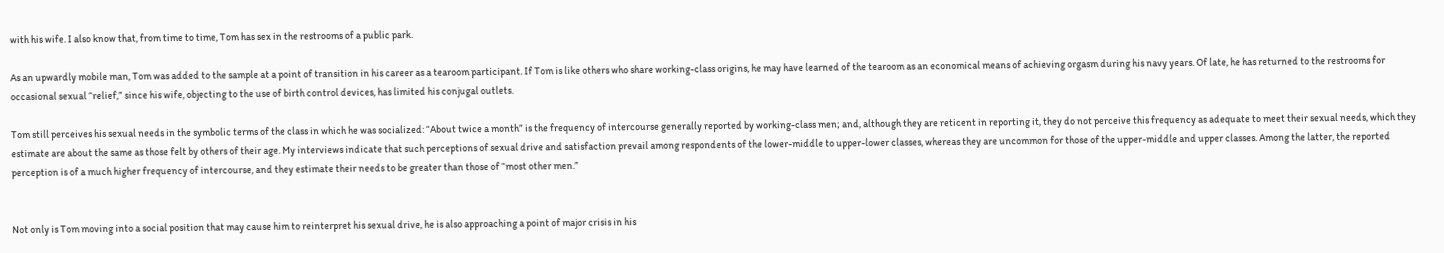with his wife. I also know that, from time to time, Tom has sex in the restrooms of a public park.

As an upwardly mobile man, Tom was added to the sample at a point of transition in his career as a tearoom participant. If Tom is like others who share working-class origins, he may have learned of the tearoom as an economical means of achieving orgasm during his navy years. Of late, he has returned to the restrooms for occasional sexual “relief,” since his wife, objecting to the use of birth control devices, has limited his conjugal outlets.

Tom still perceives his sexual needs in the symbolic terms of the class in which he was socialized: “About twice a month” is the frequency of intercourse generally reported by working-class men; and, although they are reticent in reporting it, they do not perceive this frequency as adequate to meet their sexual needs, which they estimate are about the same as those felt by others of their age. My interviews indicate that such perceptions of sexual drive and satisfaction prevail among respondents of the lower-middle to upper-lower classes, whereas they are uncommon for those of the upper-middle and upper classes. Among the latter, the reported perception is of a much higher frequency of intercourse, and they estimate their needs to be greater than those of “most other men.”


Not only is Tom moving into a social position that may cause him to reinterpret his sexual drive, he is also approaching a point of major crisis in his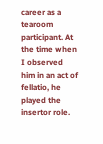career as a tearoom participant. At the time when I observed him in an act of fellatio, he played the insertor role.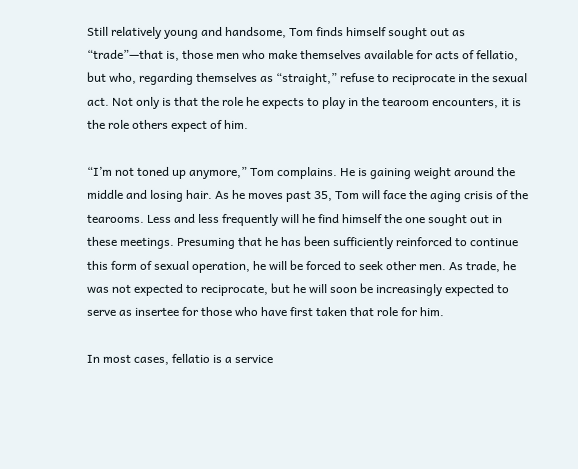Still relatively young and handsome, Tom finds himself sought out as “trade”—that is, those men who make themselves available for acts of fellatio, but who, regarding themselves as “straight,” refuse to reciprocate in the sexual act. Not only is that the role he expects to play in the tearoom encounters, it is the role others expect of him.

“I’m not toned up anymore,” Tom complains. He is gaining weight around the middle and losing hair. As he moves past 35, Tom will face the aging crisis of the tearooms. Less and less frequently will he find himself the one sought out in these meetings. Presuming that he has been sufficiently reinforced to continue this form of sexual operation, he will be forced to seek other men. As trade, he was not expected to reciprocate, but he will soon be increasingly expected to serve as insertee for those who have first taken that role for him.

In most cases, fellatio is a service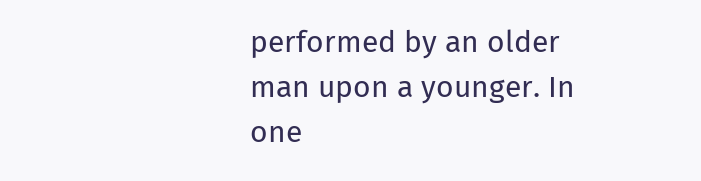performed by an older man upon a younger. In one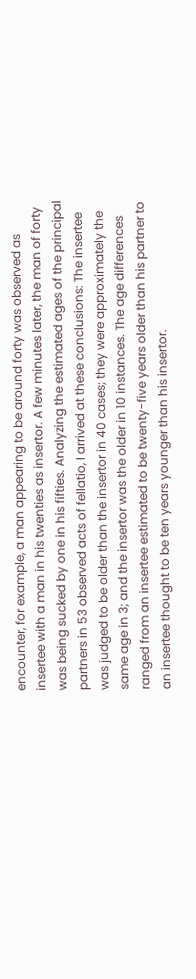encounter, for example, a man appearing to be around forty was observed as insertee with a man in his twenties as insertor. A few minutes later, the man of forty was being sucked by one in his fifties. Analyzing the estimated ages of the principal partners in 53 observed acts of fellatio, I arrived at these conclusions: The insertee was judged to be older than the insertor in 40 cases; they were approximately the same age in 3; and the insertor was the older in 10 instances. The age differences ranged from an insertee estimated to be twenty-five years older than his partner to an insertee thought to be ten years younger than his insertor.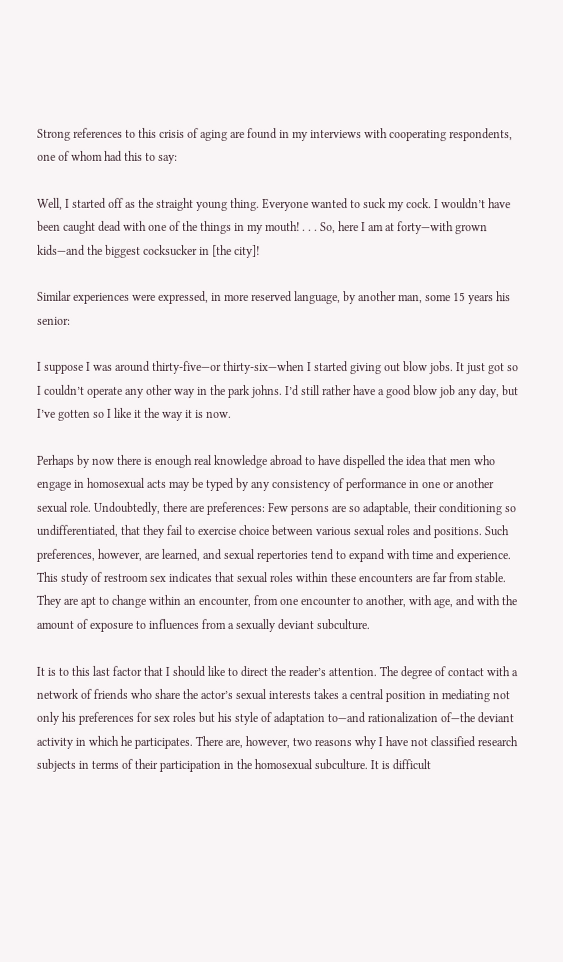Strong references to this crisis of aging are found in my interviews with cooperating respondents, one of whom had this to say:

Well, I started off as the straight young thing. Everyone wanted to suck my cock. I wouldn’t have been caught dead with one of the things in my mouth! . . . So, here I am at forty—with grown kids—and the biggest cocksucker in [the city]!

Similar experiences were expressed, in more reserved language, by another man, some 15 years his senior:

I suppose I was around thirty-five—or thirty-six—when I started giving out blow jobs. It just got so I couldn’t operate any other way in the park johns. I’d still rather have a good blow job any day, but I’ve gotten so I like it the way it is now.

Perhaps by now there is enough real knowledge abroad to have dispelled the idea that men who engage in homosexual acts may be typed by any consistency of performance in one or another sexual role. Undoubtedly, there are preferences: Few persons are so adaptable, their conditioning so undifferentiated, that they fail to exercise choice between various sexual roles and positions. Such preferences, however, are learned, and sexual repertories tend to expand with time and experience. This study of restroom sex indicates that sexual roles within these encounters are far from stable. They are apt to change within an encounter, from one encounter to another, with age, and with the amount of exposure to influences from a sexually deviant subculture.

It is to this last factor that I should like to direct the reader’s attention. The degree of contact with a network of friends who share the actor’s sexual interests takes a central position in mediating not only his preferences for sex roles but his style of adaptation to—and rationalization of—the deviant activity in which he participates. There are, however, two reasons why I have not classified research subjects in terms of their participation in the homosexual subculture. It is difficult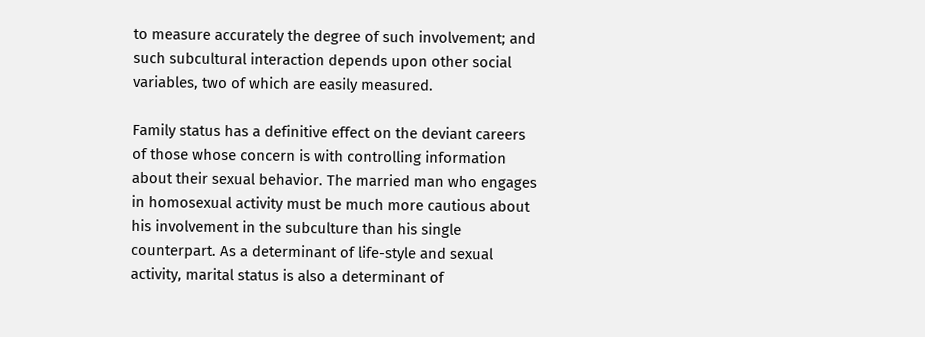to measure accurately the degree of such involvement; and such subcultural interaction depends upon other social variables, two of which are easily measured.

Family status has a definitive effect on the deviant careers of those whose concern is with controlling information about their sexual behavior. The married man who engages in homosexual activity must be much more cautious about his involvement in the subculture than his single counterpart. As a determinant of life-style and sexual activity, marital status is also a determinant of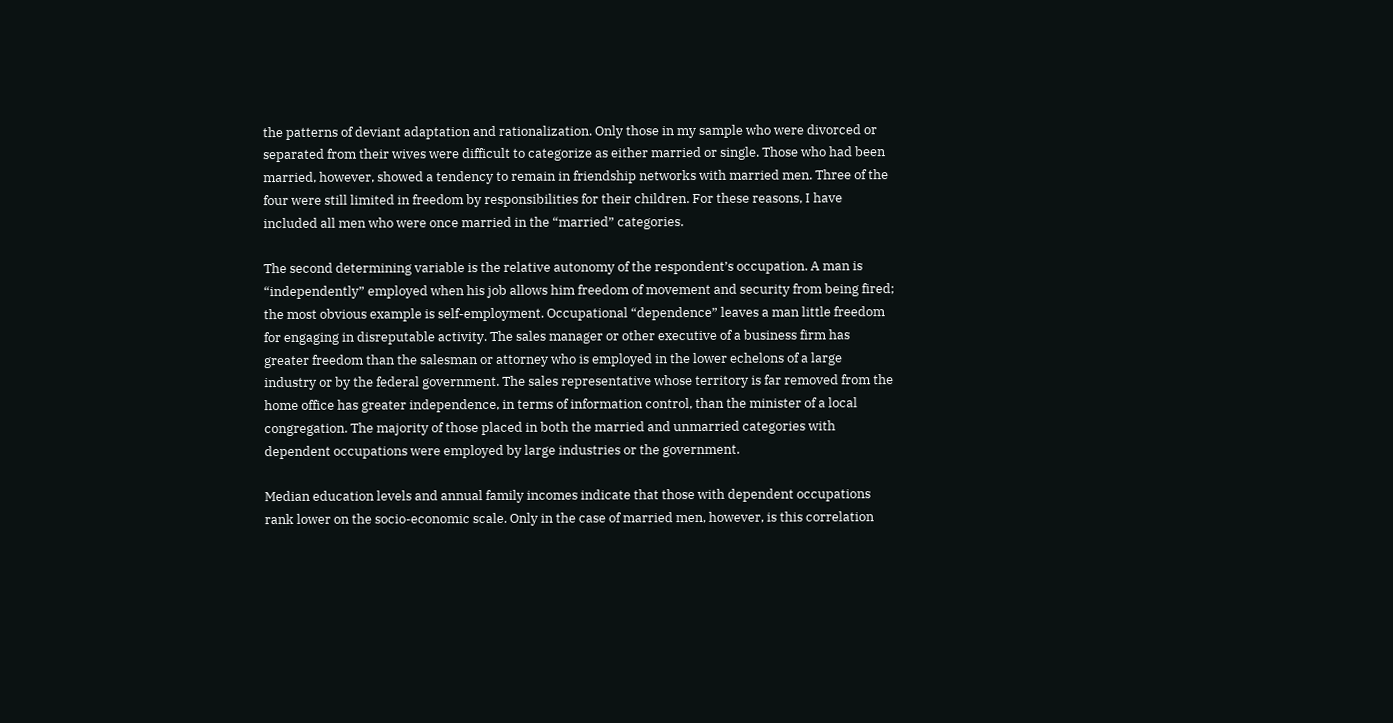the patterns of deviant adaptation and rationalization. Only those in my sample who were divorced or separated from their wives were difficult to categorize as either married or single. Those who had been married, however, showed a tendency to remain in friendship networks with married men. Three of the four were still limited in freedom by responsibilities for their children. For these reasons, I have included all men who were once married in the “married” categories.

The second determining variable is the relative autonomy of the respondent’s occupation. A man is “independently” employed when his job allows him freedom of movement and security from being fired; the most obvious example is self-employment. Occupational “dependence” leaves a man little freedom for engaging in disreputable activity. The sales manager or other executive of a business firm has greater freedom than the salesman or attorney who is employed in the lower echelons of a large industry or by the federal government. The sales representative whose territory is far removed from the home office has greater independence, in terms of information control, than the minister of a local congregation. The majority of those placed in both the married and unmarried categories with dependent occupations were employed by large industries or the government.

Median education levels and annual family incomes indicate that those with dependent occupations rank lower on the socio-economic scale. Only in the case of married men, however, is this correlation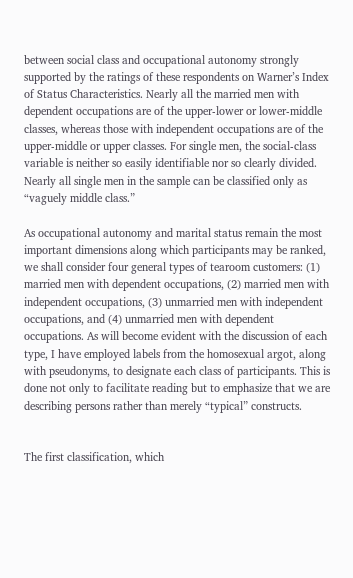between social class and occupational autonomy strongly supported by the ratings of these respondents on Warner’s Index of Status Characteristics. Nearly all the married men with dependent occupations are of the upper-lower or lower-middle classes, whereas those with independent occupations are of the upper-middle or upper classes. For single men, the social-class variable is neither so easily identifiable nor so clearly divided. Nearly all single men in the sample can be classified only as “vaguely middle class.”

As occupational autonomy and marital status remain the most important dimensions along which participants may be ranked, we shall consider four general types of tearoom customers: (1) married men with dependent occupations, (2) married men with independent occupations, (3) unmarried men with independent occupations, and (4) unmarried men with dependent occupations. As will become evident with the discussion of each type, I have employed labels from the homosexual argot, along with pseudonyms, to designate each class of participants. This is done not only to facilitate reading but to emphasize that we are describing persons rather than merely “typical” constructs.


The first classification, which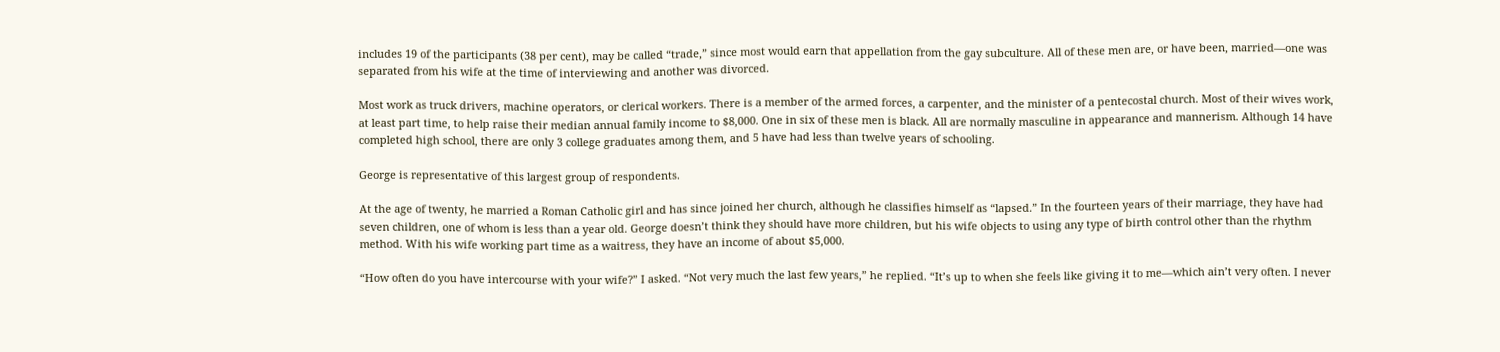includes 19 of the participants (38 per cent), may be called “trade,” since most would earn that appellation from the gay subculture. All of these men are, or have been, married—one was separated from his wife at the time of interviewing and another was divorced.

Most work as truck drivers, machine operators, or clerical workers. There is a member of the armed forces, a carpenter, and the minister of a pentecostal church. Most of their wives work, at least part time, to help raise their median annual family income to $8,000. One in six of these men is black. All are normally masculine in appearance and mannerism. Although 14 have completed high school, there are only 3 college graduates among them, and 5 have had less than twelve years of schooling.

George is representative of this largest group of respondents.

At the age of twenty, he married a Roman Catholic girl and has since joined her church, although he classifies himself as “lapsed.” In the fourteen years of their marriage, they have had seven children, one of whom is less than a year old. George doesn’t think they should have more children, but his wife objects to using any type of birth control other than the rhythm method. With his wife working part time as a waitress, they have an income of about $5,000.

“How often do you have intercourse with your wife?” I asked. “Not very much the last few years,” he replied. “It’s up to when she feels like giving it to me—which ain’t very often. I never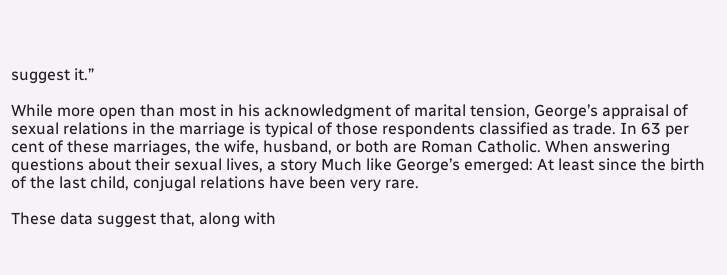suggest it.”

While more open than most in his acknowledgment of marital tension, George’s appraisal of sexual relations in the marriage is typical of those respondents classified as trade. In 63 per cent of these marriages, the wife, husband, or both are Roman Catholic. When answering questions about their sexual lives, a story Much like George’s emerged: At least since the birth of the last child, conjugal relations have been very rare.

These data suggest that, along with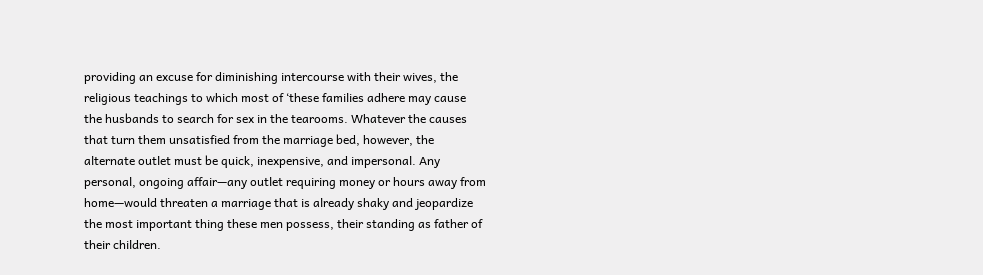providing an excuse for diminishing intercourse with their wives, the religious teachings to which most of ‘these families adhere may cause the husbands to search for sex in the tearooms. Whatever the causes that turn them unsatisfied from the marriage bed, however, the alternate outlet must be quick, inexpensive, and impersonal. Any personal, ongoing affair—any outlet requiring money or hours away from home—would threaten a marriage that is already shaky and jeopardize the most important thing these men possess, their standing as father of their children.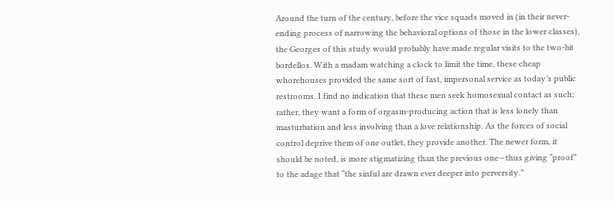Around the turn of the century, before the vice squads moved in (in their never-ending process of narrowing the behavioral options of those in the lower classes), the Georges of this study would probably have made regular visits to the two-bit bordellos. With a madam watching a clock to limit the time, these cheap whorehouses provided the same sort of fast, impersonal service as today’s public restrooms. I find no indication that these men seek homosexual contact as such; rather, they want a form of orgasm-producing action that is less lonely than masturbation and less involving than a love relationship. As the forces of social control deprive them of one outlet, they provide another. The newer form, it should be noted, is more stigmatizing than the previous one—thus giving “proof” to the adage that “the sinful are drawn ever deeper into perversity.”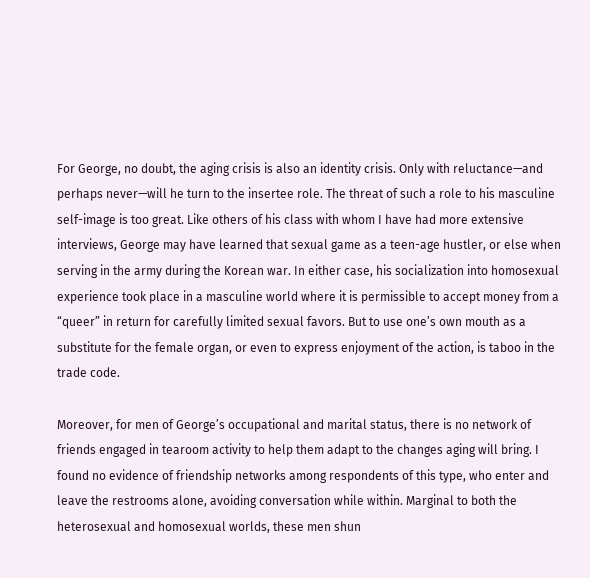For George, no doubt, the aging crisis is also an identity crisis. Only with reluctance—and perhaps never—will he turn to the insertee role. The threat of such a role to his masculine self-image is too great. Like others of his class with whom I have had more extensive interviews, George may have learned that sexual game as a teen-age hustler, or else when serving in the army during the Korean war. In either case, his socialization into homosexual experience took place in a masculine world where it is permissible to accept money from a “queer” in return for carefully limited sexual favors. But to use one’s own mouth as a substitute for the female organ, or even to express enjoyment of the action, is taboo in the trade code.

Moreover, for men of George’s occupational and marital status, there is no network of friends engaged in tearoom activity to help them adapt to the changes aging will bring. I found no evidence of friendship networks among respondents of this type, who enter and leave the restrooms alone, avoiding conversation while within. Marginal to both the heterosexual and homosexual worlds, these men shun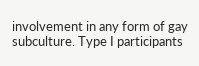involvement in any form of gay subculture. Type I participants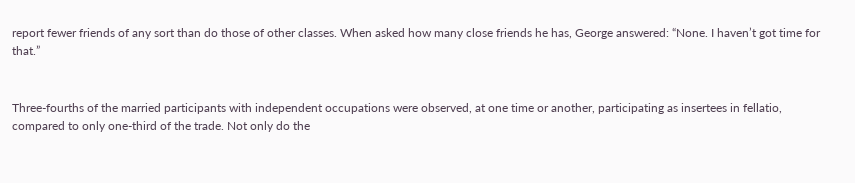report fewer friends of any sort than do those of other classes. When asked how many close friends he has, George answered: “None. I haven’t got time for that.”


Three-fourths of the married participants with independent occupations were observed, at one time or another, participating as insertees in fellatio, compared to only one-third of the trade. Not only do the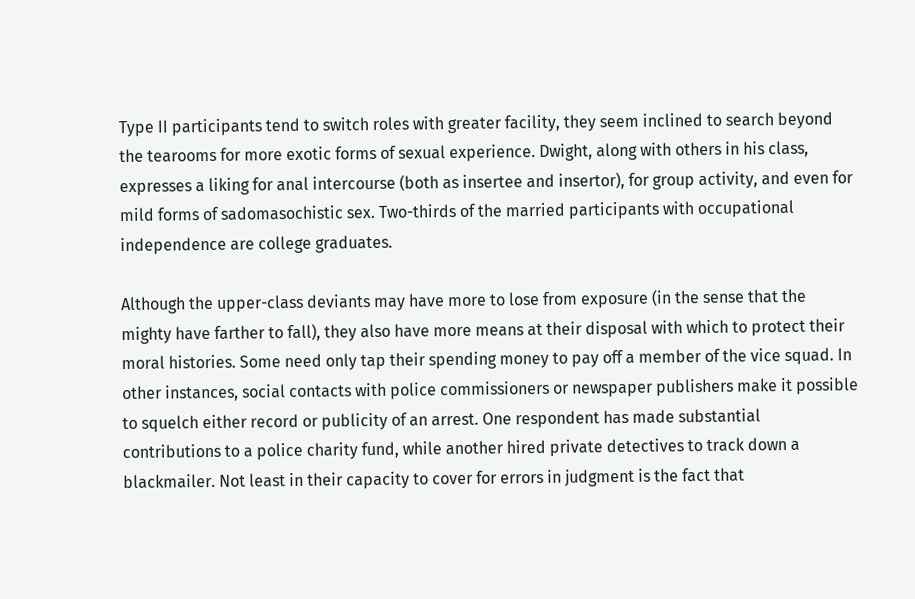Type II participants tend to switch roles with greater facility, they seem inclined to search beyond the tearooms for more exotic forms of sexual experience. Dwight, along with others in his class, expresses a liking for anal intercourse (both as insertee and insertor), for group activity, and even for mild forms of sadomasochistic sex. Two-thirds of the married participants with occupational independence are college graduates.

Although the upper-class deviants may have more to lose from exposure (in the sense that the mighty have farther to fall), they also have more means at their disposal with which to protect their moral histories. Some need only tap their spending money to pay off a member of the vice squad. In other instances, social contacts with police commissioners or newspaper publishers make it possible to squelch either record or publicity of an arrest. One respondent has made substantial contributions to a police charity fund, while another hired private detectives to track down a blackmailer. Not least in their capacity to cover for errors in judgment is the fact that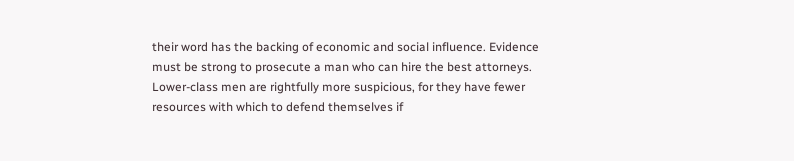their word has the backing of economic and social influence. Evidence must be strong to prosecute a man who can hire the best attorneys. Lower-class men are rightfully more suspicious, for they have fewer resources with which to defend themselves if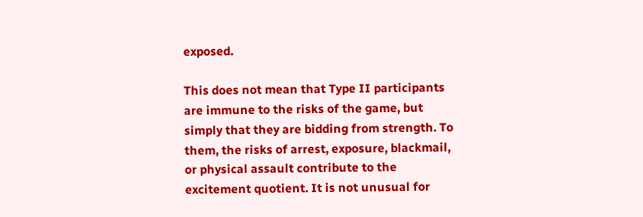exposed.

This does not mean that Type II participants are immune to the risks of the game, but simply that they are bidding from strength. To them, the risks of arrest, exposure, blackmail, or physical assault contribute to the excitement quotient. It is not unusual for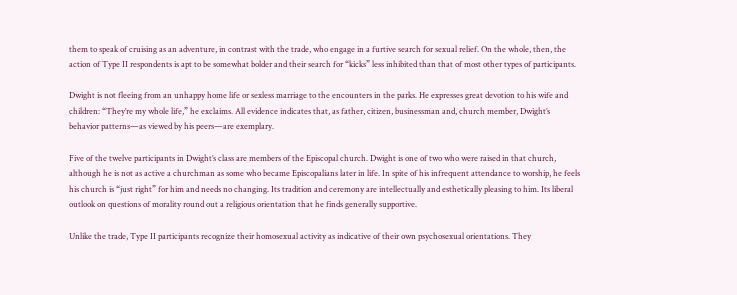them to speak of cruising as an adventure, in contrast with the trade, who engage in a furtive search for sexual relief. On the whole, then, the action of Type II respondents is apt to be somewhat bolder and their search for “kicks” less inhibited than that of most other types of participants.

Dwight is not fleeing from an unhappy home life or sexless marriage to the encounters in the parks. He expresses great devotion to his wife and children: “They’re my whole life,” he exclaims. All evidence indicates that, as father, citizen, businessman and, church member, Dwight’s behavior patterns—as viewed by his peers—are exemplary.

Five of the twelve participants in Dwight’s class are members of the Episcopal church. Dwight is one of two who were raised in that church, although he is not as active a churchman as some who became Episcopalians later in life. In spite of his infrequent attendance to worship, he feels his church is “just right” for him and needs no changing. Its tradition and ceremony are intellectually and esthetically pleasing to him. Its liberal outlook on questions of morality round out a religious orientation that he finds generally supportive.

Unlike the trade, Type II participants recognize their homosexual activity as indicative of their own psychosexual orientations. They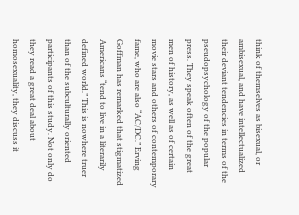think of themselves as bisexual, or ambisexual, and have intellectualized their deviant tendencies in terms of the pseudopsychology of the popular press. They speak often of the great men of history, as well as of certain movie stars and others of contemporary fame, who are also “AC/DC.” Erving Goffman has remarked that stigmatized Americans “tend to live in a literarily defined world.” This is nowhere truer than of the subculturally oriented participants of this study. Not only do they read a great deal about homosexuality, they discuss it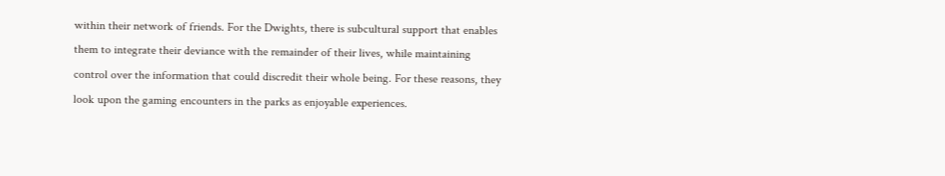within their network of friends. For the Dwights, there is subcultural support that enables them to integrate their deviance with the remainder of their lives, while maintaining control over the information that could discredit their whole being. For these reasons, they look upon the gaming encounters in the parks as enjoyable experiences.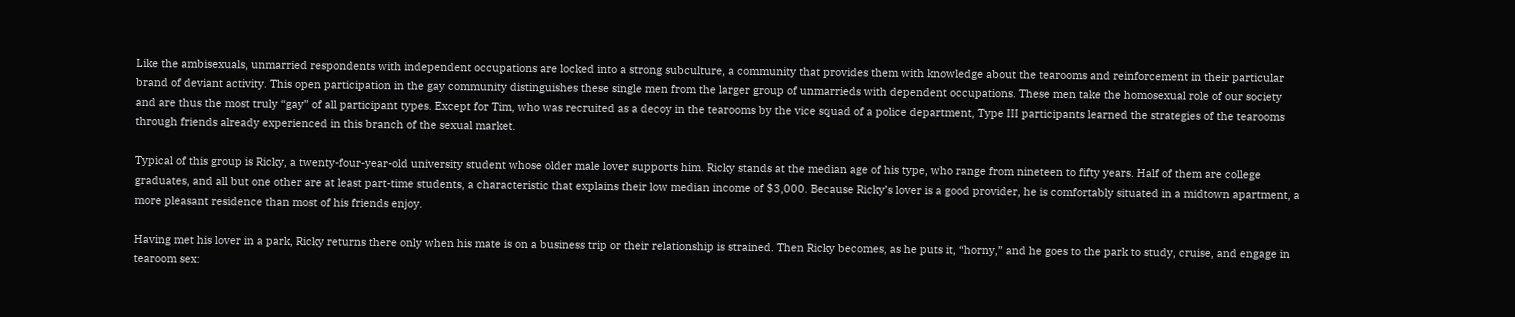Like the ambisexuals, unmarried respondents with independent occupations are locked into a strong subculture, a community that provides them with knowledge about the tearooms and reinforcement in their particular brand of deviant activity. This open participation in the gay community distinguishes these single men from the larger group of unmarrieds with dependent occupations. These men take the homosexual role of our society and are thus the most truly “gay” of all participant types. Except for Tim, who was recruited as a decoy in the tearooms by the vice squad of a police department, Type III participants learned the strategies of the tearooms through friends already experienced in this branch of the sexual market.

Typical of this group is Ricky, a twenty-four-year-old university student whose older male lover supports him. Ricky stands at the median age of his type, who range from nineteen to fifty years. Half of them are college graduates, and all but one other are at least part-time students, a characteristic that explains their low median income of $3,000. Because Ricky’s lover is a good provider, he is comfortably situated in a midtown apartment, a more pleasant residence than most of his friends enjoy.

Having met his lover in a park, Ricky returns there only when his mate is on a business trip or their relationship is strained. Then Ricky becomes, as he puts it, “horny,” and he goes to the park to study, cruise, and engage in tearoom sex: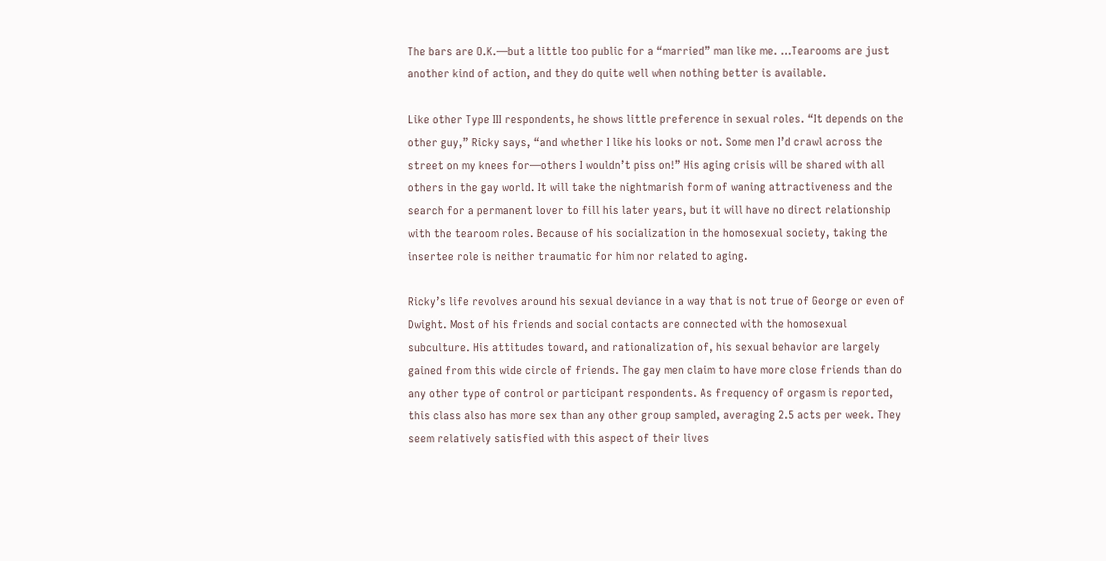The bars are O.K.—but a little too public for a “married” man like me. …Tearooms are just another kind of action, and they do quite well when nothing better is available.

Like other Type III respondents, he shows little preference in sexual roles. “It depends on the other guy,” Ricky says, “and whether I like his looks or not. Some men I’d crawl across the street on my knees for—others I wouldn’t piss on!” His aging crisis will be shared with all others in the gay world. It will take the nightmarish form of waning attractiveness and the search for a permanent lover to fill his later years, but it will have no direct relationship with the tearoom roles. Because of his socialization in the homosexual society, taking the insertee role is neither traumatic for him nor related to aging.

Ricky’s life revolves around his sexual deviance in a way that is not true of George or even of Dwight. Most of his friends and social contacts are connected with the homosexual subculture. His attitudes toward, and rationalization of, his sexual behavior are largely gained from this wide circle of friends. The gay men claim to have more close friends than do any other type of control or participant respondents. As frequency of orgasm is reported, this class also has more sex than any other group sampled, averaging 2.5 acts per week. They seem relatively satisfied with this aspect of their lives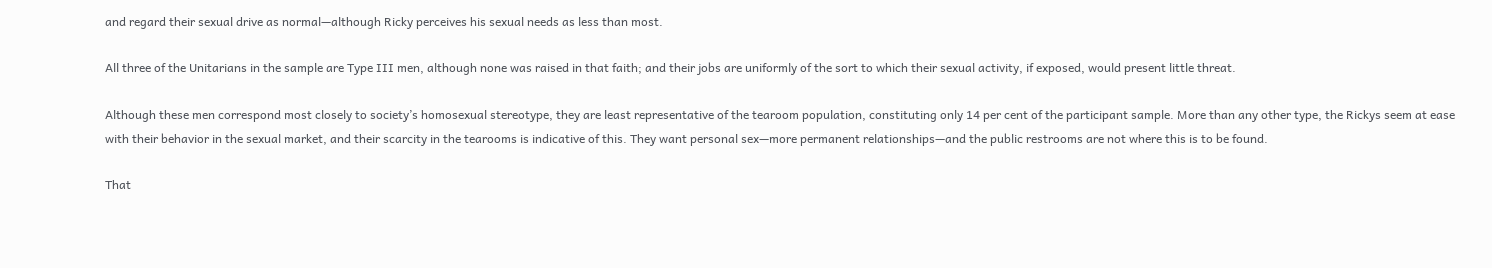and regard their sexual drive as normal—although Ricky perceives his sexual needs as less than most.

All three of the Unitarians in the sample are Type III men, although none was raised in that faith; and their jobs are uniformly of the sort to which their sexual activity, if exposed, would present little threat.

Although these men correspond most closely to society’s homosexual stereotype, they are least representative of the tearoom population, constituting only 14 per cent of the participant sample. More than any other type, the Rickys seem at ease with their behavior in the sexual market, and their scarcity in the tearooms is indicative of this. They want personal sex—more permanent relationships—and the public restrooms are not where this is to be found.

That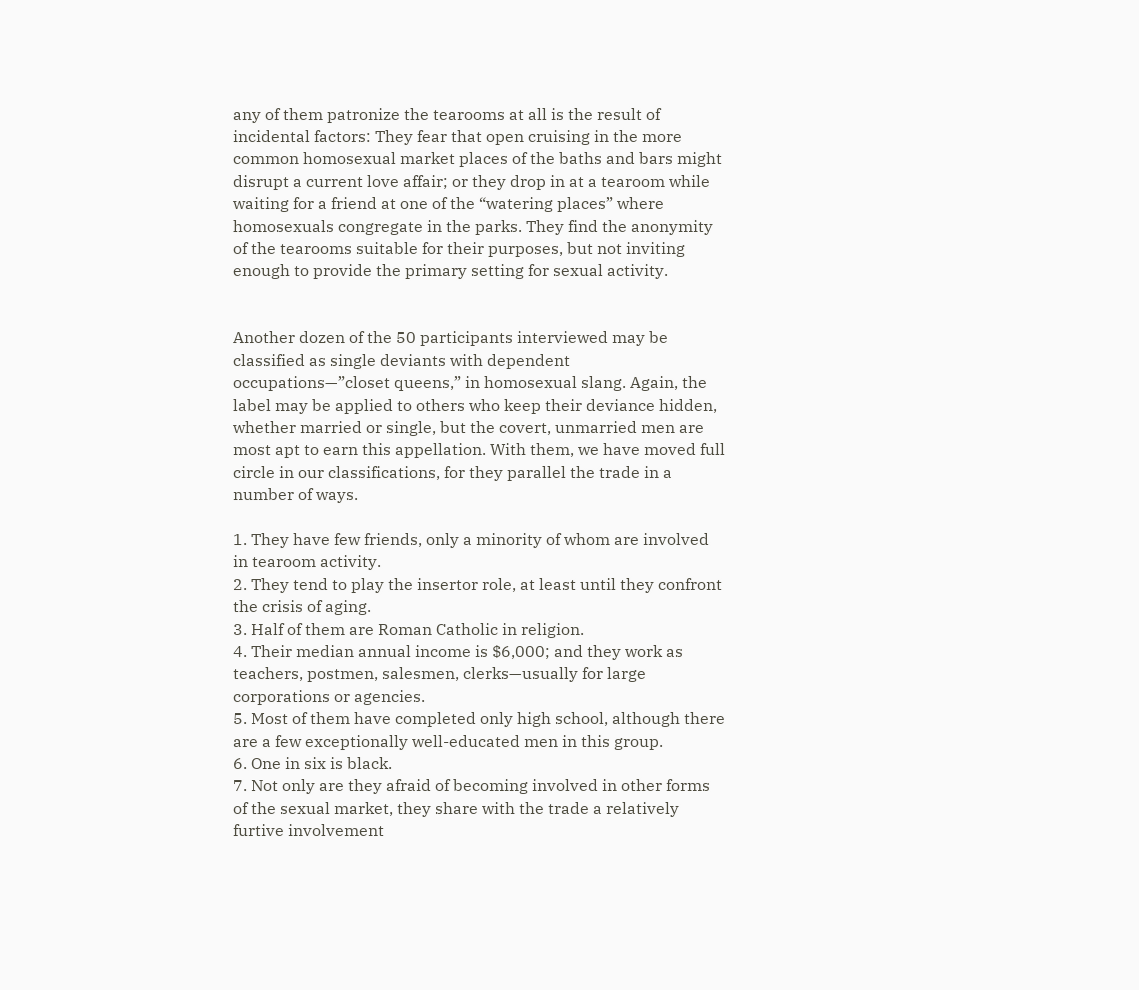any of them patronize the tearooms at all is the result of incidental factors: They fear that open cruising in the more common homosexual market places of the baths and bars might disrupt a current love affair; or they drop in at a tearoom while waiting for a friend at one of the “watering places” where homosexuals congregate in the parks. They find the anonymity of the tearooms suitable for their purposes, but not inviting enough to provide the primary setting for sexual activity.


Another dozen of the 50 participants interviewed may be classified as single deviants with dependent occupations—”closet queens,” in homosexual slang. Again, the label may be applied to others who keep their deviance hidden, whether married or single, but the covert, unmarried men are most apt to earn this appellation. With them, we have moved full circle in our classifications, for they parallel the trade in a number of ways.

1. They have few friends, only a minority of whom are involved in tearoom activity.
2. They tend to play the insertor role, at least until they confront the crisis of aging.
3. Half of them are Roman Catholic in religion.
4. Their median annual income is $6,000; and they work as teachers, postmen, salesmen, clerks—usually for large corporations or agencies.
5. Most of them have completed only high school, although there are a few exceptionally well-educated men in this group.
6. One in six is black.
7. Not only are they afraid of becoming involved in other forms of the sexual market, they share with the trade a relatively furtive involvement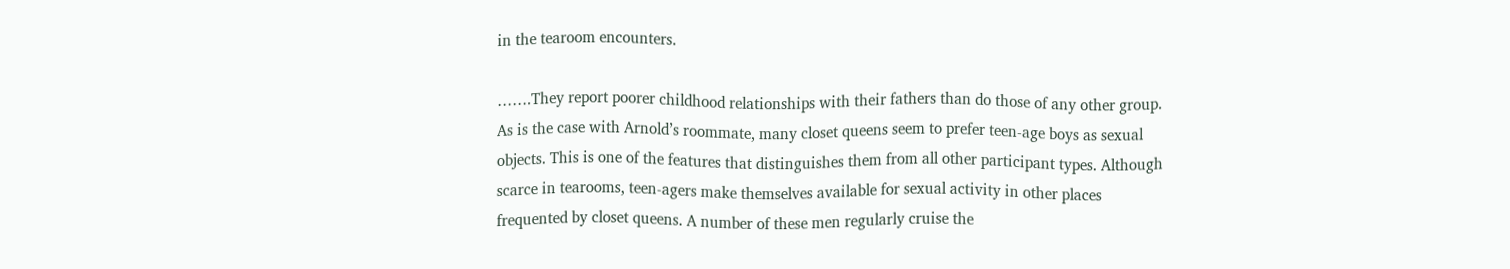in the tearoom encounters.

…….They report poorer childhood relationships with their fathers than do those of any other group. As is the case with Arnold’s roommate, many closet queens seem to prefer teen-age boys as sexual objects. This is one of the features that distinguishes them from all other participant types. Although scarce in tearooms, teen-agers make themselves available for sexual activity in other places frequented by closet queens. A number of these men regularly cruise the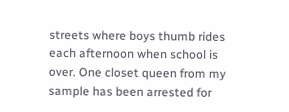streets where boys thumb rides each afternoon when school is over. One closet queen from my sample has been arrested for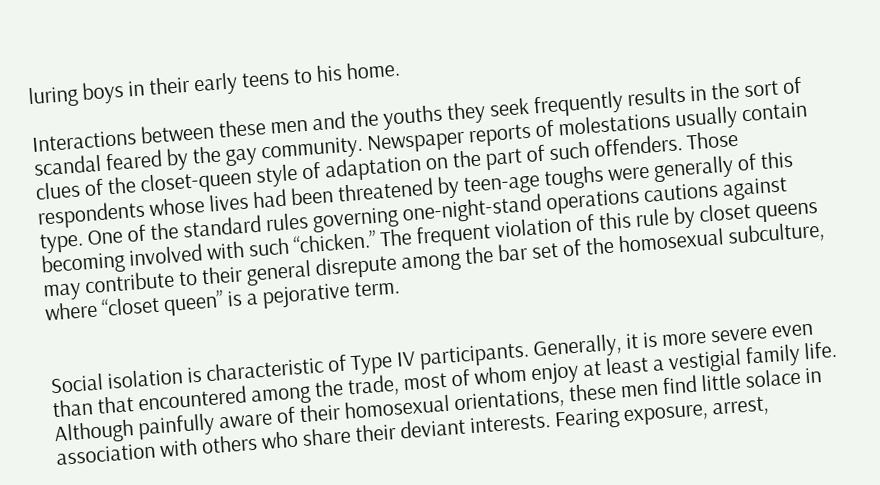luring boys in their early teens to his home.

Interactions between these men and the youths they seek frequently results in the sort of scandal feared by the gay community. Newspaper reports of molestations usually contain clues of the closet-queen style of adaptation on the part of such offenders. Those respondents whose lives had been threatened by teen-age toughs were generally of this type. One of the standard rules governing one-night-stand operations cautions against becoming involved with such “chicken.” The frequent violation of this rule by closet queens may contribute to their general disrepute among the bar set of the homosexual subculture, where “closet queen” is a pejorative term.


Social isolation is characteristic of Type IV participants. Generally, it is more severe even than that encountered among the trade, most of whom enjoy at least a vestigial family life. Although painfully aware of their homosexual orientations, these men find little solace in association with others who share their deviant interests. Fearing exposure, arrest,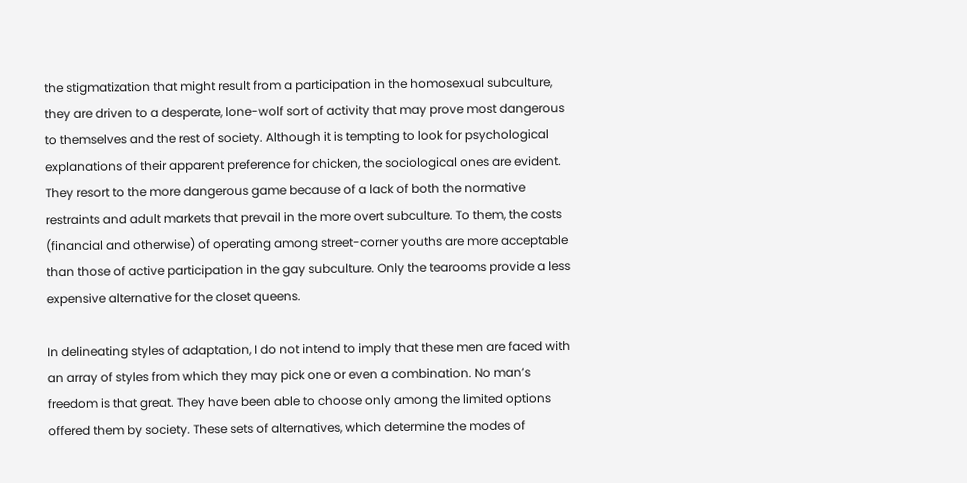the stigmatization that might result from a participation in the homosexual subculture, they are driven to a desperate, lone-wolf sort of activity that may prove most dangerous to themselves and the rest of society. Although it is tempting to look for psychological explanations of their apparent preference for chicken, the sociological ones are evident. They resort to the more dangerous game because of a lack of both the normative restraints and adult markets that prevail in the more overt subculture. To them, the costs (financial and otherwise) of operating among street-corner youths are more acceptable than those of active participation in the gay subculture. Only the tearooms provide a less expensive alternative for the closet queens.

In delineating styles of adaptation, I do not intend to imply that these men are faced with an array of styles from which they may pick one or even a combination. No man’s freedom is that great. They have been able to choose only among the limited options offered them by society. These sets of alternatives, which determine the modes of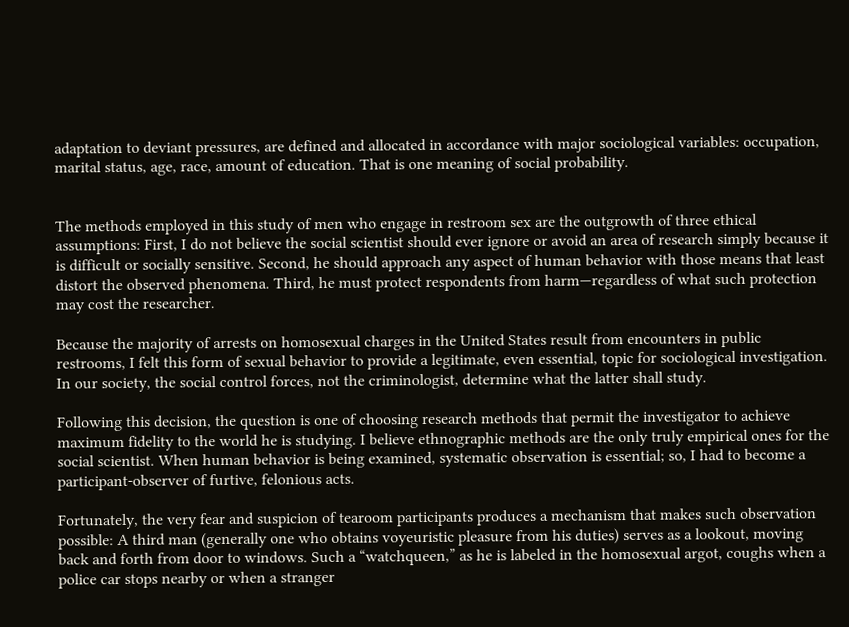adaptation to deviant pressures, are defined and allocated in accordance with major sociological variables: occupation, marital status, age, race, amount of education. That is one meaning of social probability.


The methods employed in this study of men who engage in restroom sex are the outgrowth of three ethical assumptions: First, I do not believe the social scientist should ever ignore or avoid an area of research simply because it is difficult or socially sensitive. Second, he should approach any aspect of human behavior with those means that least distort the observed phenomena. Third, he must protect respondents from harm—regardless of what such protection may cost the researcher.

Because the majority of arrests on homosexual charges in the United States result from encounters in public restrooms, I felt this form of sexual behavior to provide a legitimate, even essential, topic for sociological investigation. In our society, the social control forces, not the criminologist, determine what the latter shall study.

Following this decision, the question is one of choosing research methods that permit the investigator to achieve maximum fidelity to the world he is studying. I believe ethnographic methods are the only truly empirical ones for the social scientist. When human behavior is being examined, systematic observation is essential; so, I had to become a participant-observer of furtive, felonious acts.

Fortunately, the very fear and suspicion of tearoom participants produces a mechanism that makes such observation possible: A third man (generally one who obtains voyeuristic pleasure from his duties) serves as a lookout, moving back and forth from door to windows. Such a “watchqueen,” as he is labeled in the homosexual argot, coughs when a police car stops nearby or when a stranger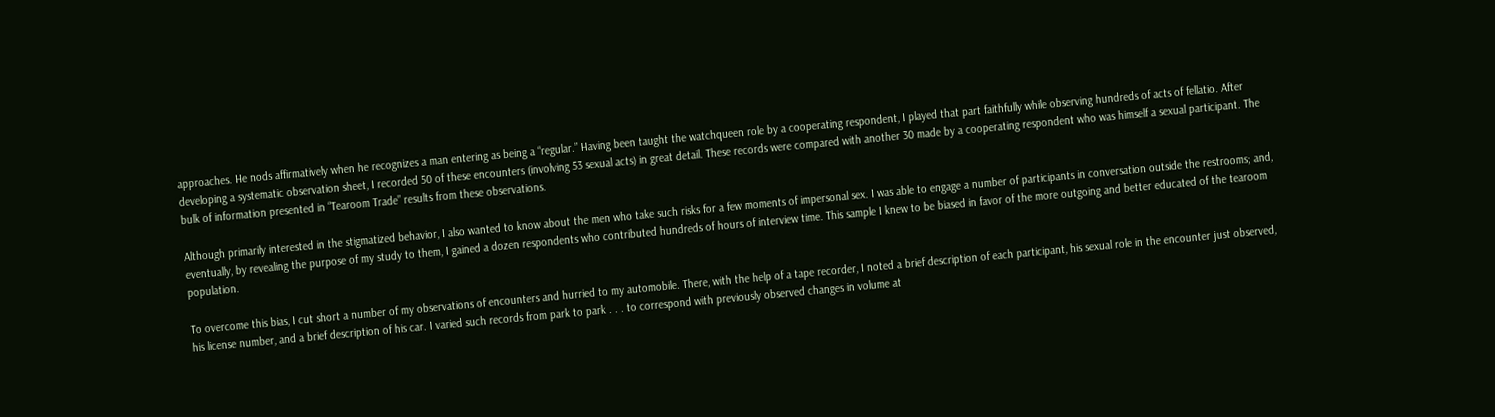approaches. He nods affirmatively when he recognizes a man entering as being a “regular.” Having been taught the watchqueen role by a cooperating respondent, I played that part faithfully while observing hundreds of acts of fellatio. After developing a systematic observation sheet, I recorded 50 of these encounters (involving 53 sexual acts) in great detail. These records were compared with another 30 made by a cooperating respondent who was himself a sexual participant. The bulk of information presented in “Tearoom Trade” results from these observations.

Although primarily interested in the stigmatized behavior, I also wanted to know about the men who take such risks for a few moments of impersonal sex. I was able to engage a number of participants in conversation outside the restrooms; and, eventually, by revealing the purpose of my study to them, I gained a dozen respondents who contributed hundreds of hours of interview time. This sample I knew to be biased in favor of the more outgoing and better educated of the tearoom population.

To overcome this bias, I cut short a number of my observations of encounters and hurried to my automobile. There, with the help of a tape recorder, I noted a brief description of each participant, his sexual role in the encounter just observed, his license number, and a brief description of his car. I varied such records from park to park . . . to correspond with previously observed changes in volume at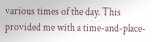various times of the day. This provided me with a time-and-place-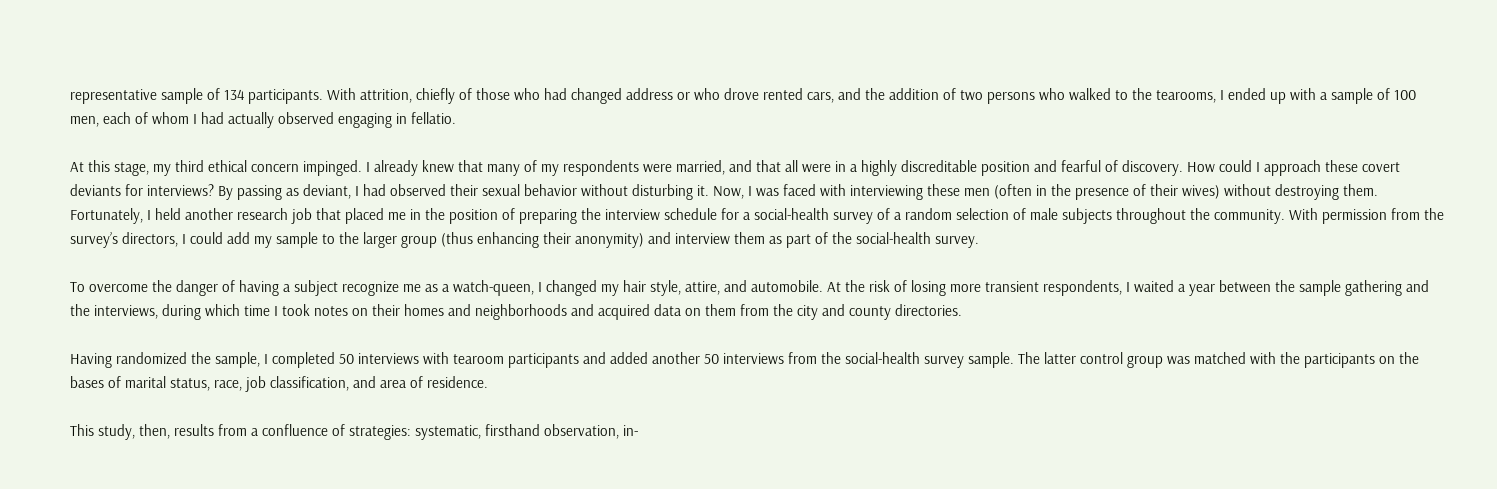representative sample of 134 participants. With attrition, chiefly of those who had changed address or who drove rented cars, and the addition of two persons who walked to the tearooms, I ended up with a sample of 100 men, each of whom I had actually observed engaging in fellatio.

At this stage, my third ethical concern impinged. I already knew that many of my respondents were married, and that all were in a highly discreditable position and fearful of discovery. How could I approach these covert deviants for interviews? By passing as deviant, I had observed their sexual behavior without disturbing it. Now, I was faced with interviewing these men (often in the presence of their wives) without destroying them. Fortunately, I held another research job that placed me in the position of preparing the interview schedule for a social-health survey of a random selection of male subjects throughout the community. With permission from the survey’s directors, I could add my sample to the larger group (thus enhancing their anonymity) and interview them as part of the social-health survey.

To overcome the danger of having a subject recognize me as a watch-queen, I changed my hair style, attire, and automobile. At the risk of losing more transient respondents, I waited a year between the sample gathering and the interviews, during which time I took notes on their homes and neighborhoods and acquired data on them from the city and county directories.

Having randomized the sample, I completed 50 interviews with tearoom participants and added another 50 interviews from the social-health survey sample. The latter control group was matched with the participants on the bases of marital status, race, job classification, and area of residence.

This study, then, results from a confluence of strategies: systematic, firsthand observation, in-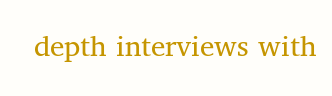depth interviews with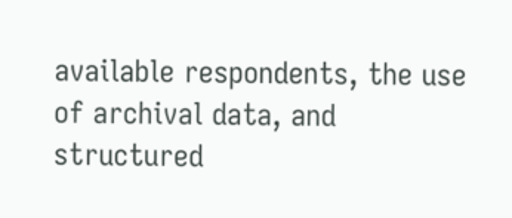available respondents, the use of archival data, and structured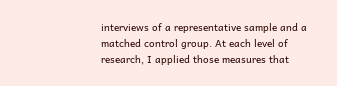interviews of a representative sample and a matched control group. At each level of research, I applied those measures that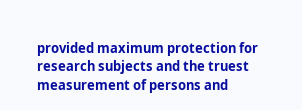provided maximum protection for research subjects and the truest measurement of persons and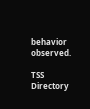behavior observed.

TSS Directory